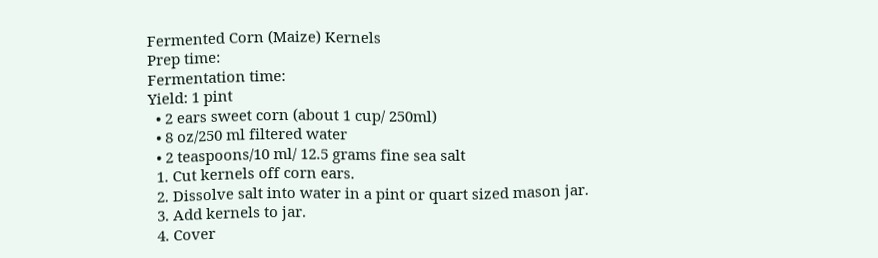Fermented Corn (Maize) Kernels
Prep time:
Fermentation time:
Yield: 1 pint
  • 2 ears sweet corn (about 1 cup/ 250ml)
  • 8 oz/250 ml filtered water
  • 2 teaspoons/10 ml/ 12.5 grams fine sea salt
  1. Cut kernels off corn ears.
  2. Dissolve salt into water in a pint or quart sized mason jar.
  3. Add kernels to jar.
  4. Cover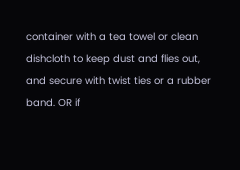container with a tea towel or clean dishcloth to keep dust and flies out, and secure with twist ties or a rubber band. OR if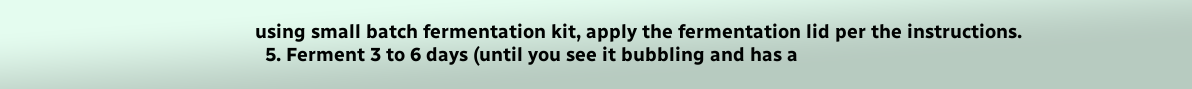using small batch fermentation kit, apply the fermentation lid per the instructions.
  5. Ferment 3 to 6 days (until you see it bubbling and has a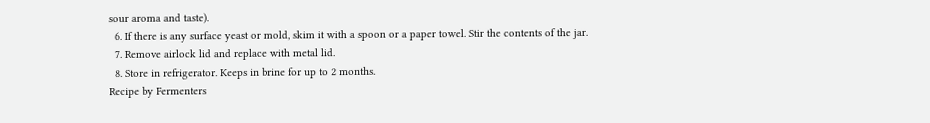sour aroma and taste).
  6. If there is any surface yeast or mold, skim it with a spoon or a paper towel. Stir the contents of the jar.
  7. Remove airlock lid and replace with metal lid.
  8. Store in refrigerator. Keeps in brine for up to 2 months.
Recipe by Fermenters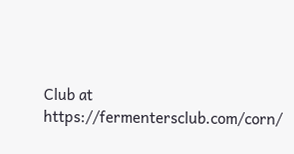Club at https://fermentersclub.com/corn/